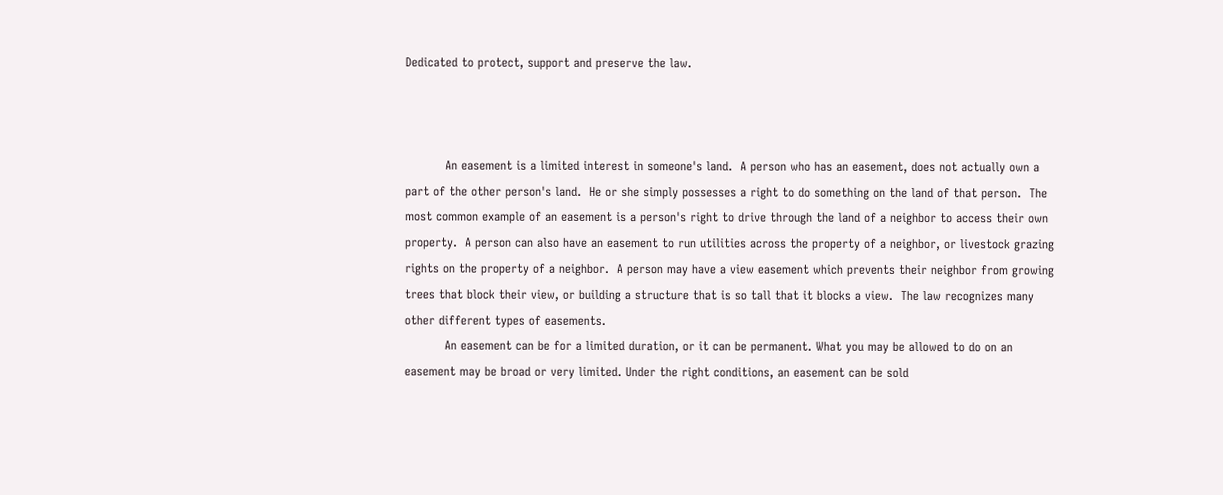Dedicated to protect, support and preserve the law.



          An easement is a limited interest in someone's land.  A person who has an easement, does not actually own a part of the other person's land.  He or she simply possesses a right to do something on the land of that person.  The most common example of an easement is a person's right to drive through the land of a neighbor to access their own property.  A person can also have an easement to run utilities across the property of a neighbor, or livestock grazing rights on the property of a neighbor.  A person may have a view easement which prevents their neighbor from growing trees that block their view, or building a structure that is so tall that it blocks a view.  The law recognizes many other different types of easements.
          An easement can be for a limited duration, or it can be permanent. What you may be allowed to do on an easement may be broad or very limited. Under the right conditions, an easement can be sold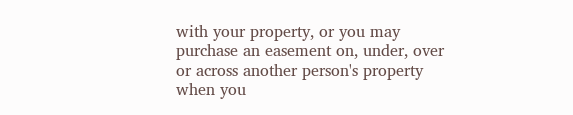with your property, or you may purchase an easement on, under, over or across another person's property when you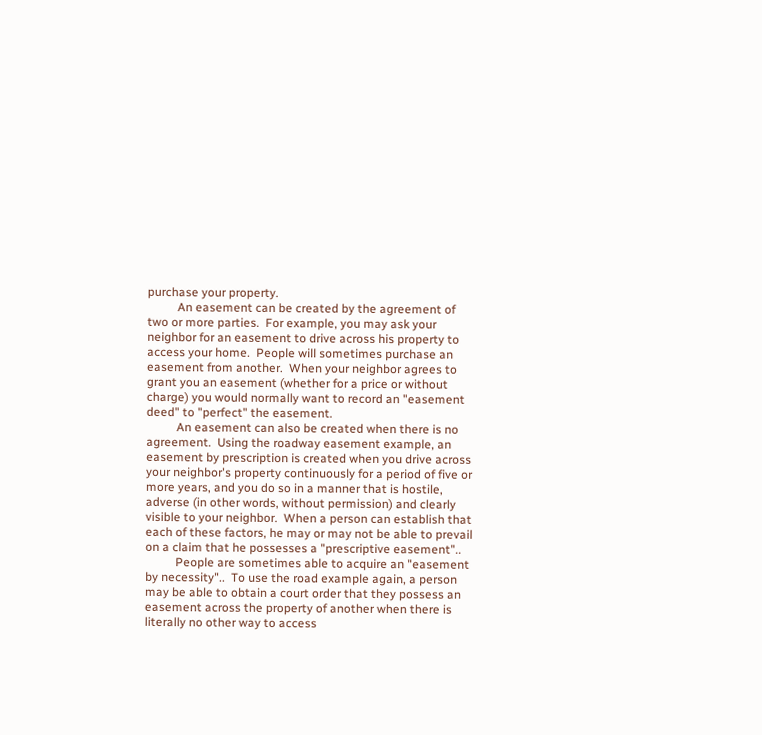purchase your property.
          An easement can be created by the agreement of two or more parties.  For example, you may ask your neighbor for an easement to drive across his property to access your home.  People will sometimes purchase an easement from another.  When your neighbor agrees to grant you an easement (whether for a price or without charge) you would normally want to record an "easement deed" to "perfect" the easement.
          An easement can also be created when there is no agreement.  Using the roadway easement example, an easement by prescription is created when you drive across your neighbor's property continuously for a period of five or more years, and you do so in a manner that is hostile, adverse (in other words, without permission) and clearly visible to your neighbor.  When a person can establish that each of these factors, he may or may not be able to prevail on a claim that he possesses a "prescriptive easement"..
          People are sometimes able to acquire an "easement by necessity"..  To use the road example again, a person may be able to obtain a court order that they possess an easement across the property of another when there is literally no other way to access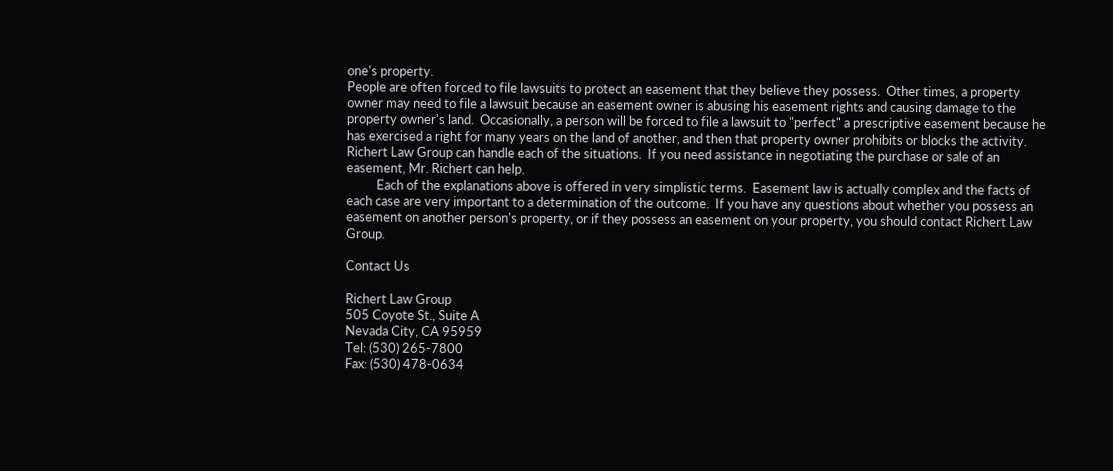one's property.
People are often forced to file lawsuits to protect an easement that they believe they possess.  Other times, a property owner may need to file a lawsuit because an easement owner is abusing his easement rights and causing damage to the property owner's land.  Occasionally, a person will be forced to file a lawsuit to "perfect" a prescriptive easement because he has exercised a right for many years on the land of another, and then that property owner prohibits or blocks the activity. Richert Law Group can handle each of the situations.  If you need assistance in negotiating the purchase or sale of an easement, Mr. Richert can help.
          Each of the explanations above is offered in very simplistic terms.  Easement law is actually complex and the facts of each case are very important to a determination of the outcome.  If you have any questions about whether you possess an easement on another person's property, or if they possess an easement on your property, you should contact Richert Law Group.

Contact Us

Richert Law Group
505 Coyote St., Suite A
Nevada City, CA 95959
Tel: (530) 265-7800
Fax: (530) 478-0634